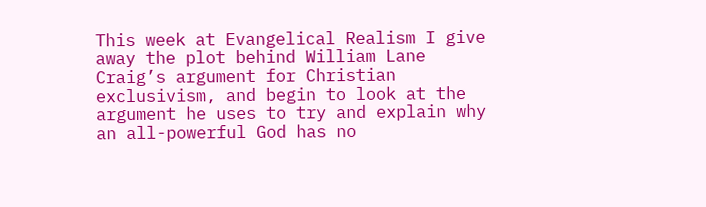This week at Evangelical Realism I give away the plot behind William Lane Craig’s argument for Christian exclusivism, and begin to look at the argument he uses to try and explain why an all-powerful God has no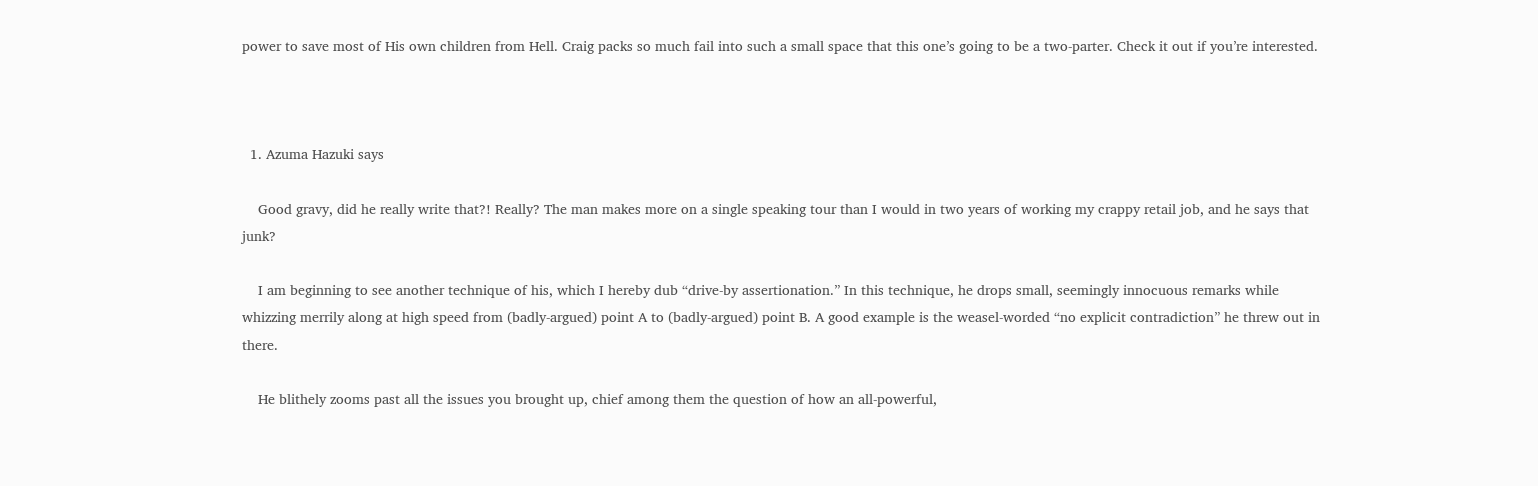power to save most of His own children from Hell. Craig packs so much fail into such a small space that this one’s going to be a two-parter. Check it out if you’re interested.



  1. Azuma Hazuki says

    Good gravy, did he really write that?! Really? The man makes more on a single speaking tour than I would in two years of working my crappy retail job, and he says that junk?

    I am beginning to see another technique of his, which I hereby dub “drive-by assertionation.” In this technique, he drops small, seemingly innocuous remarks while whizzing merrily along at high speed from (badly-argued) point A to (badly-argued) point B. A good example is the weasel-worded “no explicit contradiction” he threw out in there.

    He blithely zooms past all the issues you brought up, chief among them the question of how an all-powerful,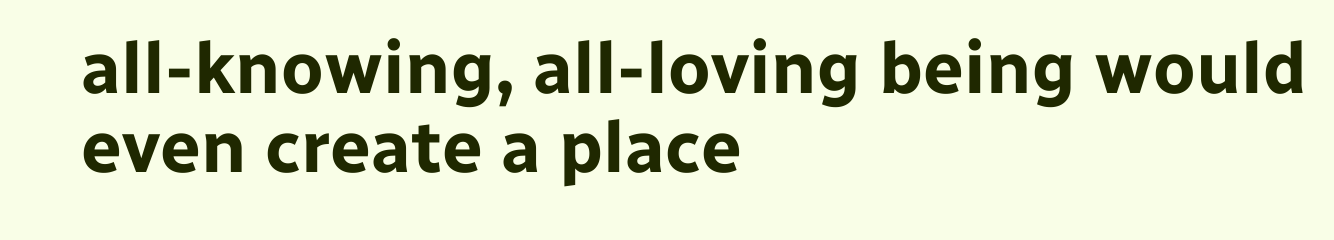all-knowing, all-loving being would even create a place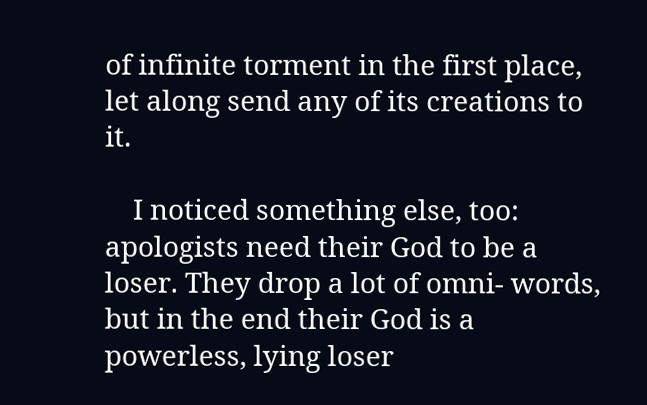of infinite torment in the first place, let along send any of its creations to it.

    I noticed something else, too: apologists need their God to be a loser. They drop a lot of omni- words, but in the end their God is a powerless, lying loser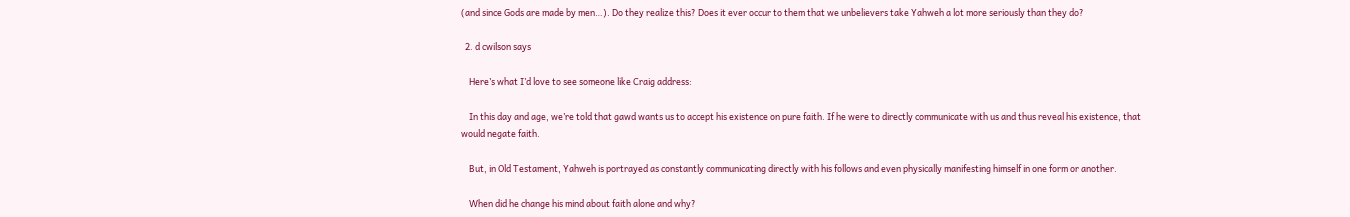(and since Gods are made by men…). Do they realize this? Does it ever occur to them that we unbelievers take Yahweh a lot more seriously than they do?

  2. d cwilson says

    Here’s what I’d love to see someone like Craig address:

    In this day and age, we’re told that gawd wants us to accept his existence on pure faith. If he were to directly communicate with us and thus reveal his existence, that would negate faith.

    But, in Old Testament, Yahweh is portrayed as constantly communicating directly with his follows and even physically manifesting himself in one form or another.

    When did he change his mind about faith alone and why?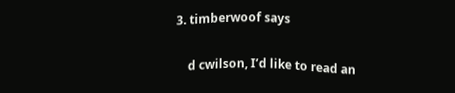3. timberwoof says

    d cwilson, I’d like to read an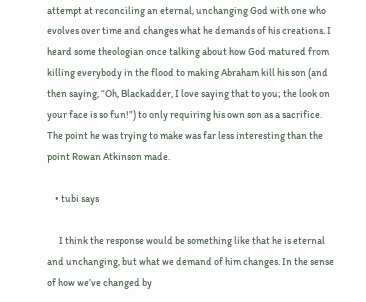attempt at reconciling an eternal, unchanging God with one who evolves over time and changes what he demands of his creations. I heard some theologian once talking about how God matured from killing everybody in the flood to making Abraham kill his son (and then saying, “Oh, Blackadder, I love saying that to you; the look on your face is so fun!”) to only requiring his own son as a sacrifice. The point he was trying to make was far less interesting than the point Rowan Atkinson made.

    • tubi says

      I think the response would be something like that he is eternal and unchanging, but what we demand of him changes. In the sense of how we’ve changed by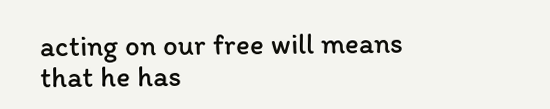acting on our free will means that he has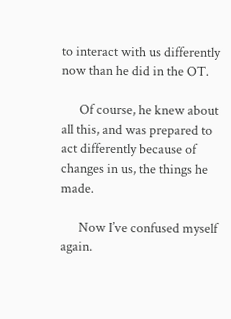to interact with us differently now than he did in the OT.

      Of course, he knew about all this, and was prepared to act differently because of changes in us, the things he made.

      Now I’ve confused myself again.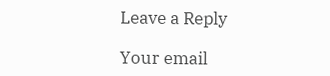Leave a Reply

Your email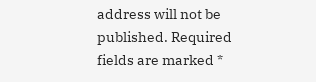address will not be published. Required fields are marked *